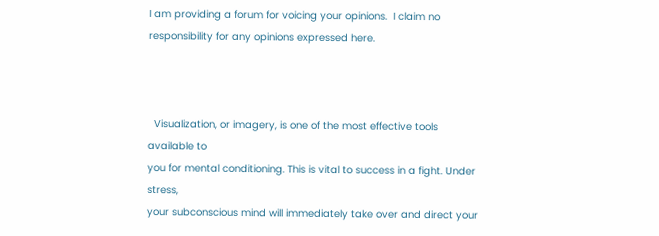I am providing a forum for voicing your opinions.  I claim no
responsibility for any opinions expressed here.



  Visualization, or imagery, is one of the most effective tools available to
you for mental conditioning. This is vital to success in a fight. Under stress,
your subconscious mind will immediately take over and direct your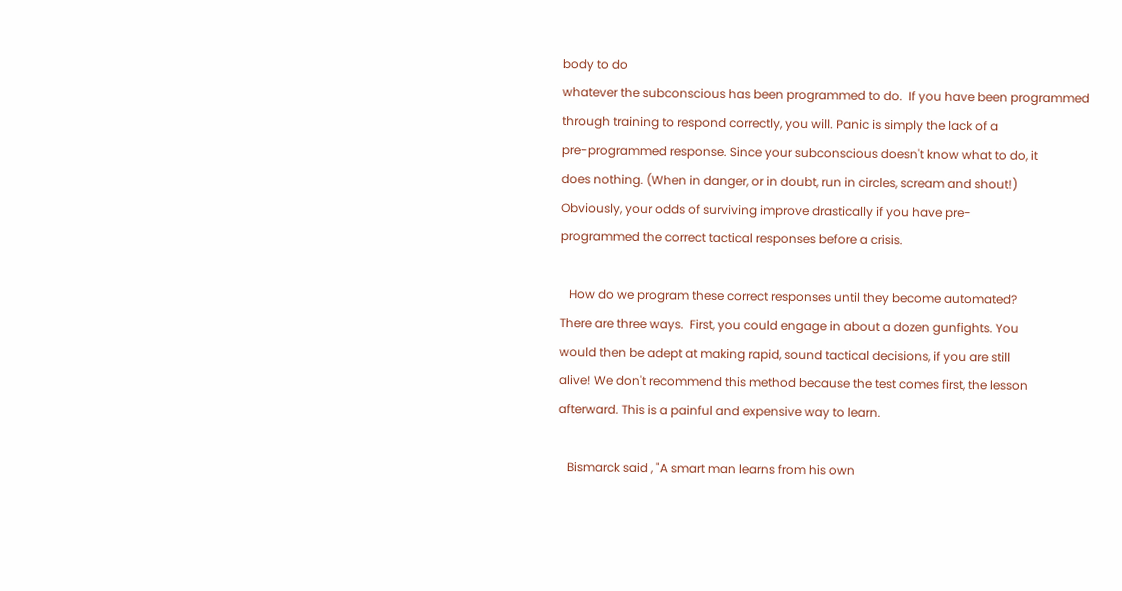body to do
whatever the subconscious has been programmed to do.  If you have been programmed
through training to respond correctly, you will. Panic is simply the lack of a
pre-programmed response. Since your subconscious doesn't know what to do, it
does nothing. (When in danger, or in doubt, run in circles, scream and shout!)
Obviously, your odds of surviving improve drastically if you have pre-
programmed the correct tactical responses before a crisis.

   How do we program these correct responses until they become automated?
There are three ways.  First, you could engage in about a dozen gunfights. You
would then be adept at making rapid, sound tactical decisions, if you are still
alive! We don't recommend this method because the test comes first, the lesson
afterward. This is a painful and expensive way to learn.

   Bismarck said , "A smart man learns from his own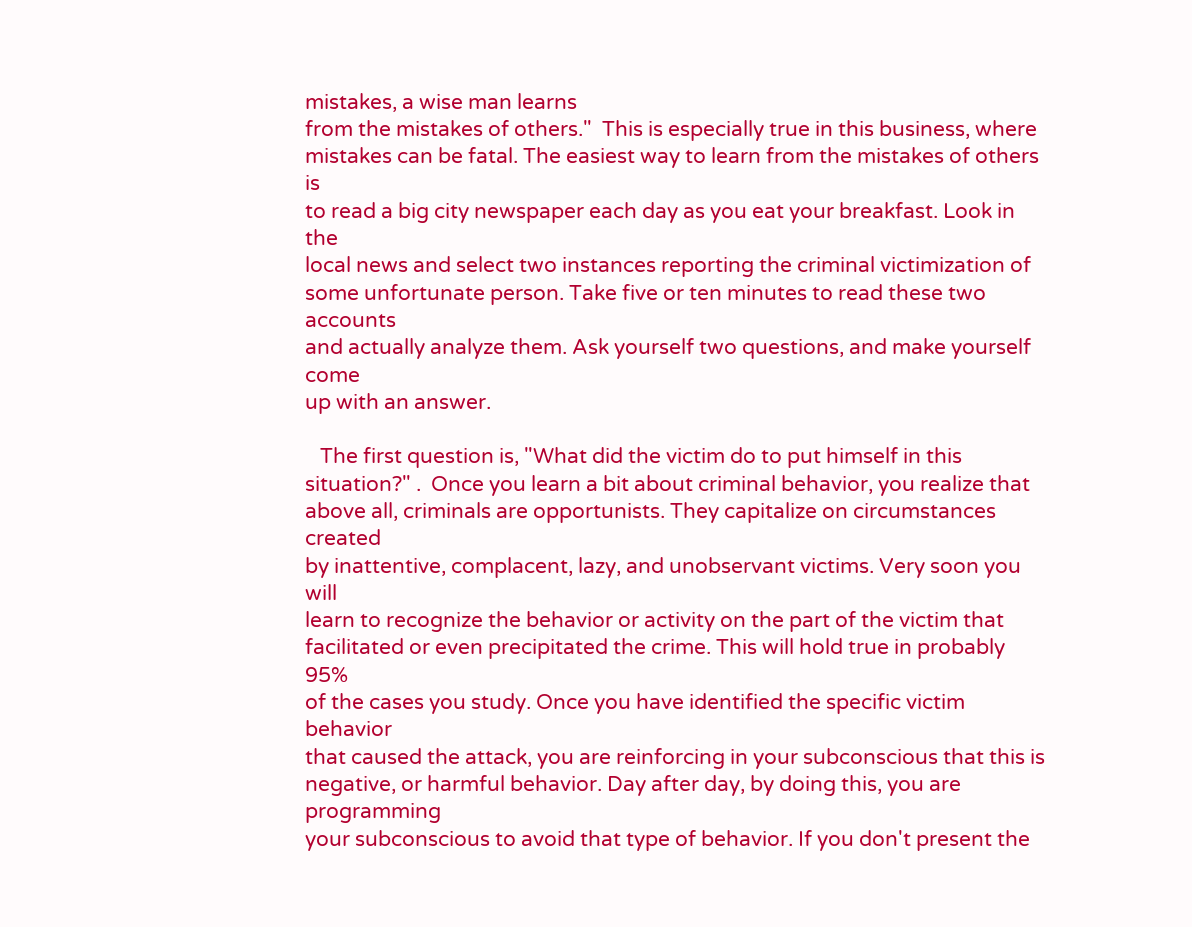mistakes, a wise man learns
from the mistakes of others."  This is especially true in this business, where
mistakes can be fatal. The easiest way to learn from the mistakes of others is
to read a big city newspaper each day as you eat your breakfast. Look in the
local news and select two instances reporting the criminal victimization of
some unfortunate person. Take five or ten minutes to read these two accounts
and actually analyze them. Ask yourself two questions, and make yourself come
up with an answer.

   The first question is, "What did the victim do to put himself in this
situation?" .  Once you learn a bit about criminal behavior, you realize that
above all, criminals are opportunists. They capitalize on circumstances created
by inattentive, complacent, lazy, and unobservant victims. Very soon you will
learn to recognize the behavior or activity on the part of the victim that
facilitated or even precipitated the crime. This will hold true in probably 95%
of the cases you study. Once you have identified the specific victim behavior
that caused the attack, you are reinforcing in your subconscious that this is
negative, or harmful behavior. Day after day, by doing this, you are programming
your subconscious to avoid that type of behavior. If you don't present the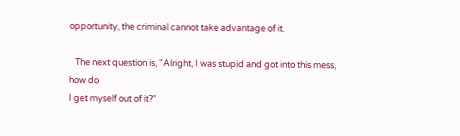opportunity, the criminal cannot take advantage of it.

   The next question is, "Alright, I was stupid and got into this mess, how do
I get myself out of it?"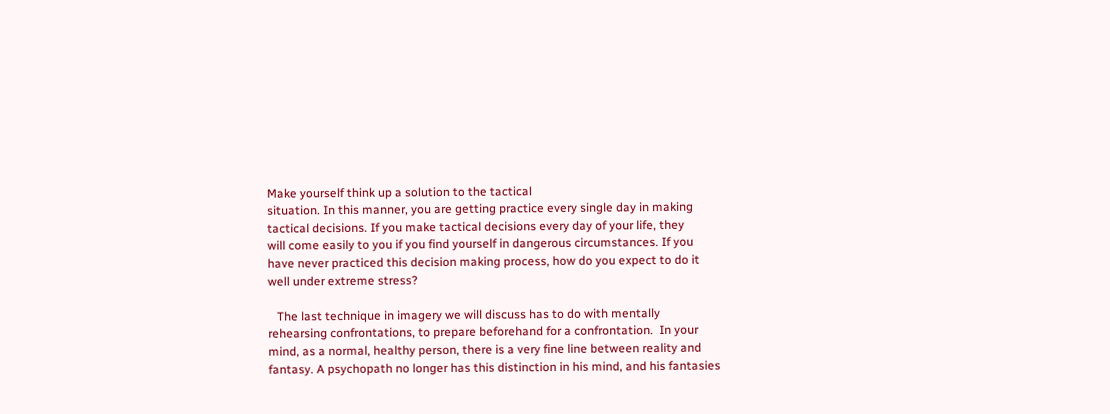Make yourself think up a solution to the tactical
situation. In this manner, you are getting practice every single day in making
tactical decisions. If you make tactical decisions every day of your life, they
will come easily to you if you find yourself in dangerous circumstances. If you
have never practiced this decision making process, how do you expect to do it
well under extreme stress?

   The last technique in imagery we will discuss has to do with mentally
rehearsing confrontations, to prepare beforehand for a confrontation.  In your
mind, as a normal, healthy person, there is a very fine line between reality and
fantasy. A psychopath no longer has this distinction in his mind, and his fantasies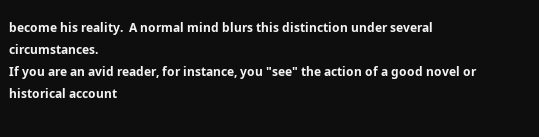become his reality.  A normal mind blurs this distinction under several circumstances.
If you are an avid reader, for instance, you "see" the action of a good novel or
historical account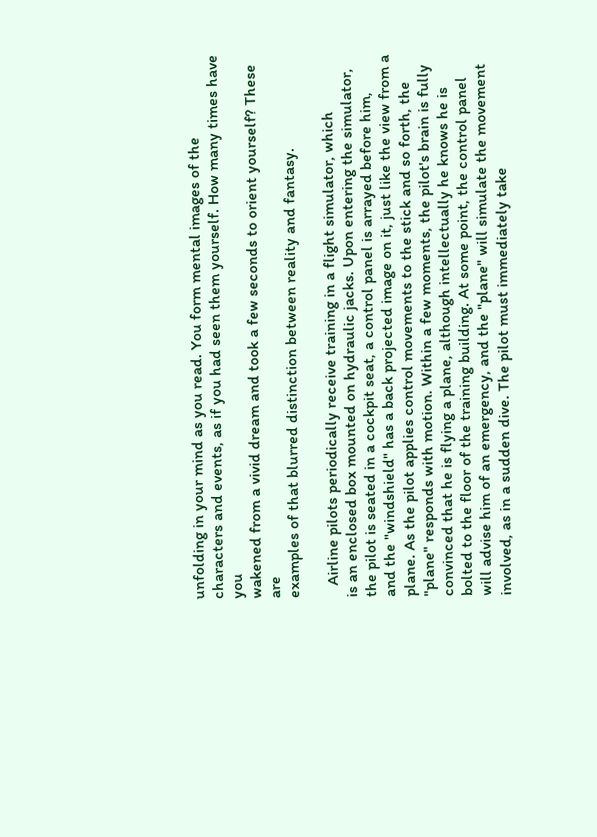unfolding in your mind as you read. You form mental images of the
characters and events, as if you had seen them yourself. How many times have you
wakened from a vivid dream and took a few seconds to orient yourself? These are
examples of that blurred distinction between reality and fantasy.

   Airline pilots periodically receive training in a flight simulator, which
is an enclosed box mounted on hydraulic jacks. Upon entering the simulator,
the pilot is seated in a cockpit seat, a control panel is arrayed before him,
and the "windshield" has a back projected image on it, just like the view from a
plane. As the pilot applies control movements to the stick and so forth, the
"plane" responds with motion. Within a few moments, the pilot's brain is fully
convinced that he is flying a plane, although intellectually he knows he is
bolted to the floor of the training building. At some point, the control panel
will advise him of an emergency, and the "plane" will simulate the movement
involved, as in a sudden dive. The pilot must immediately take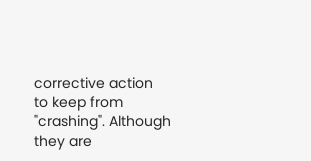corrective action
to keep from "crashing". Although they are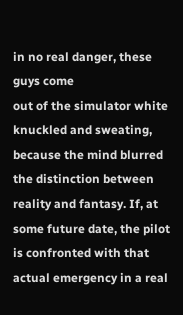in no real danger, these guys come
out of the simulator white knuckled and sweating, because the mind blurred
the distinction between reality and fantasy. If, at some future date, the pilot
is confronted with that actual emergency in a real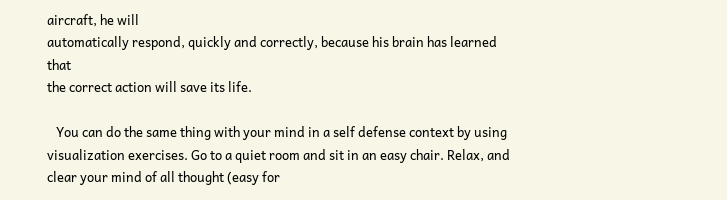aircraft, he will
automatically respond, quickly and correctly, because his brain has learned that
the correct action will save its life.

   You can do the same thing with your mind in a self defense context by using
visualization exercises. Go to a quiet room and sit in an easy chair. Relax, and
clear your mind of all thought (easy for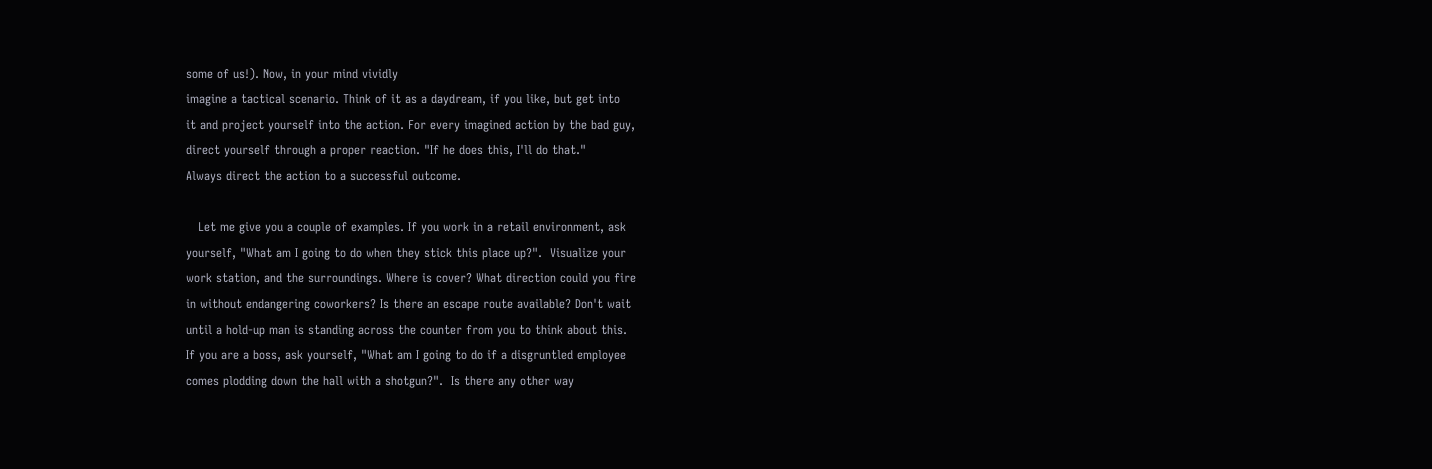some of us!). Now, in your mind vividly
imagine a tactical scenario. Think of it as a daydream, if you like, but get into
it and project yourself into the action. For every imagined action by the bad guy,
direct yourself through a proper reaction. "If he does this, I'll do that."
Always direct the action to a successful outcome.

   Let me give you a couple of examples. If you work in a retail environment, ask
yourself, "What am I going to do when they stick this place up?".  Visualize your
work station, and the surroundings. Where is cover? What direction could you fire
in without endangering coworkers? Is there an escape route available? Don't wait
until a hold-up man is standing across the counter from you to think about this.
If you are a boss, ask yourself, "What am I going to do if a disgruntled employee
comes plodding down the hall with a shotgun?".  Is there any other way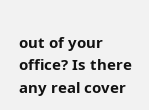out of your
office? Is there any real cover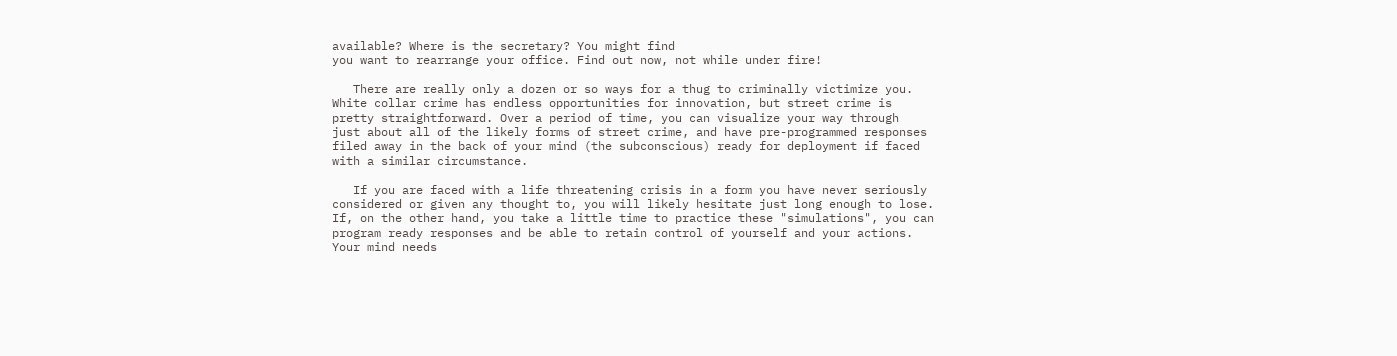available? Where is the secretary? You might find
you want to rearrange your office. Find out now, not while under fire!

   There are really only a dozen or so ways for a thug to criminally victimize you.
White collar crime has endless opportunities for innovation, but street crime is
pretty straightforward. Over a period of time, you can visualize your way through
just about all of the likely forms of street crime, and have pre-programmed responses
filed away in the back of your mind (the subconscious) ready for deployment if faced
with a similar circumstance.

   If you are faced with a life threatening crisis in a form you have never seriously
considered or given any thought to, you will likely hesitate just long enough to lose.
If, on the other hand, you take a little time to practice these "simulations", you can
program ready responses and be able to retain control of yourself and your actions.
Your mind needs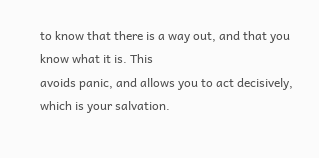to know that there is a way out, and that you know what it is. This
avoids panic, and allows you to act decisively, which is your salvation.